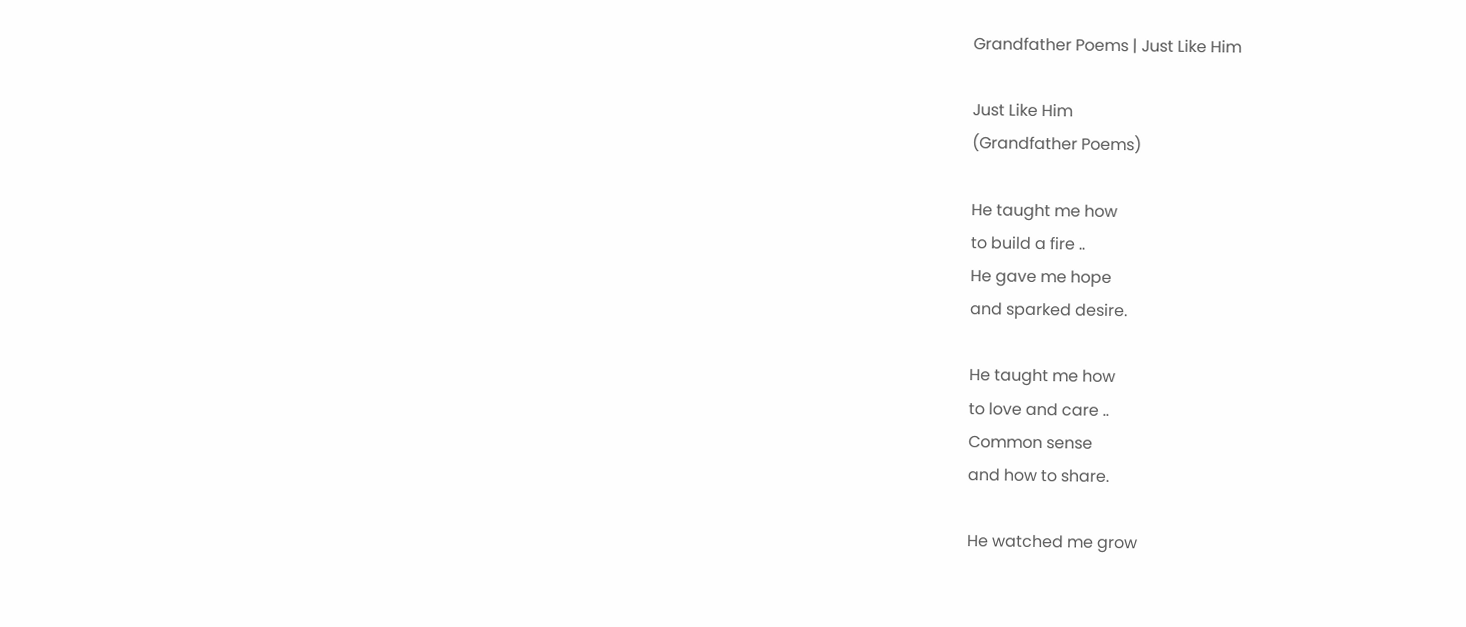Grandfather Poems | Just Like Him

Just Like Him
(Grandfather Poems)

He taught me how
to build a fire ..
He gave me hope
and sparked desire.

He taught me how
to love and care ..
Common sense
and how to share.

He watched me grow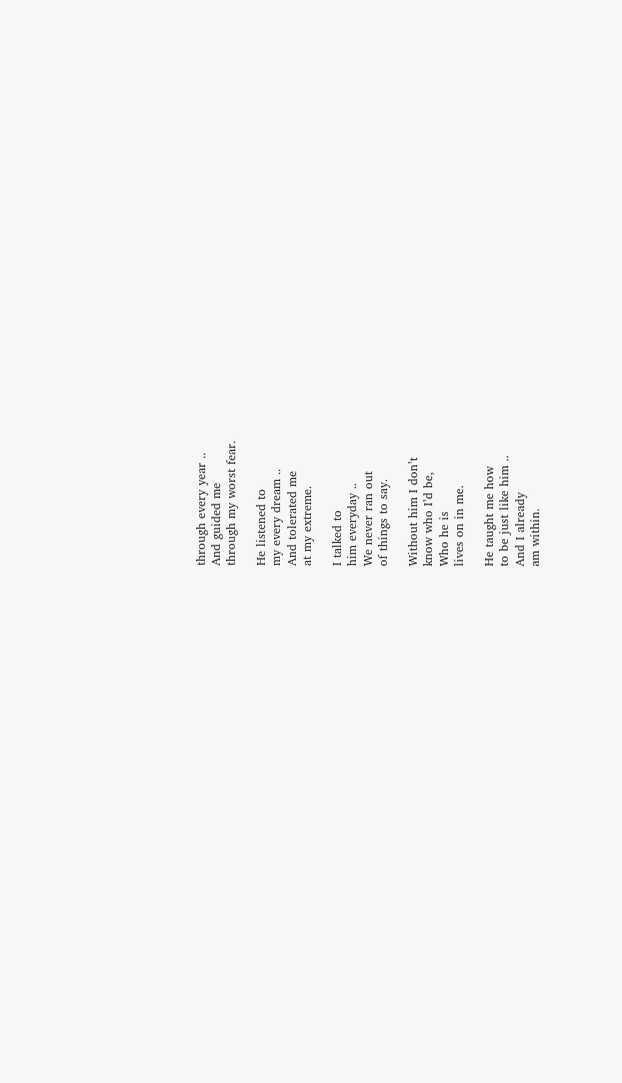through every year ..
And guided me
through my worst fear.

He listened to
my every dream ..
And tolerated me
at my extreme.

I talked to
him everyday ..
We never ran out
of things to say.

Without him I don’t
know who I’d be,
Who he is
lives on in me.

He taught me how
to be just like him ..
And I already
am within.